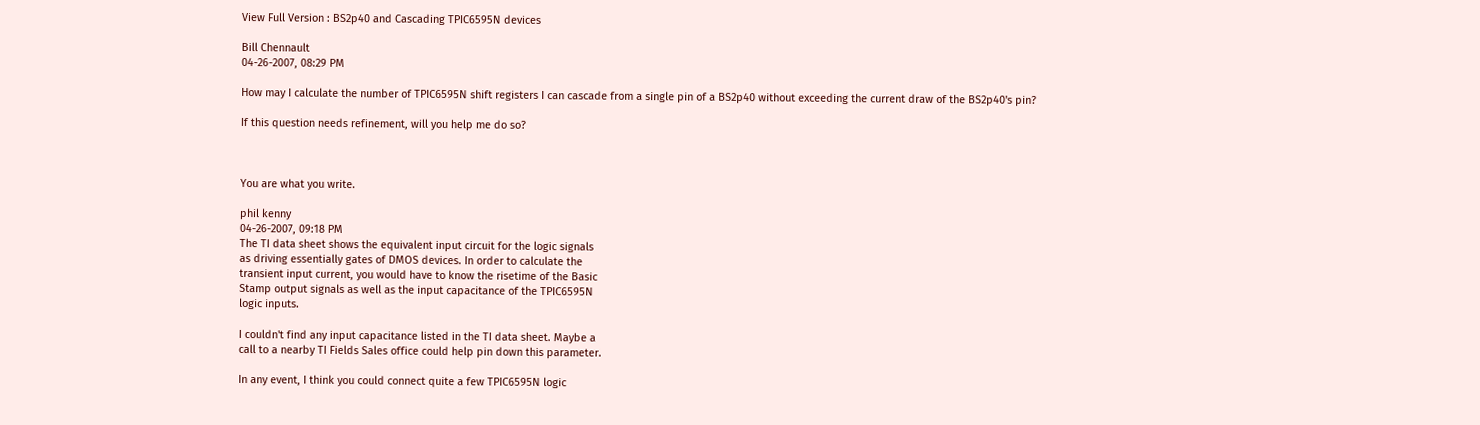View Full Version : BS2p40 and Cascading TPIC6595N devices

Bill Chennault
04-26-2007, 08:29 PM

How may I calculate the number of TPIC6595N shift registers I can cascade from a single pin of a BS2p40 without exceeding the current draw of the BS2p40's pin?

If this question needs refinement, will you help me do so?



You are what you write.

phil kenny
04-26-2007, 09:18 PM
The TI data sheet shows the equivalent input circuit for the logic signals
as driving essentially gates of DMOS devices. In order to calculate the
transient input current, you would have to know the risetime of the Basic
Stamp output signals as well as the input capacitance of the TPIC6595N
logic inputs.

I couldn't find any input capacitance listed in the TI data sheet. Maybe a
call to a nearby TI Fields Sales office could help pin down this parameter.

In any event, I think you could connect quite a few TPIC6595N logic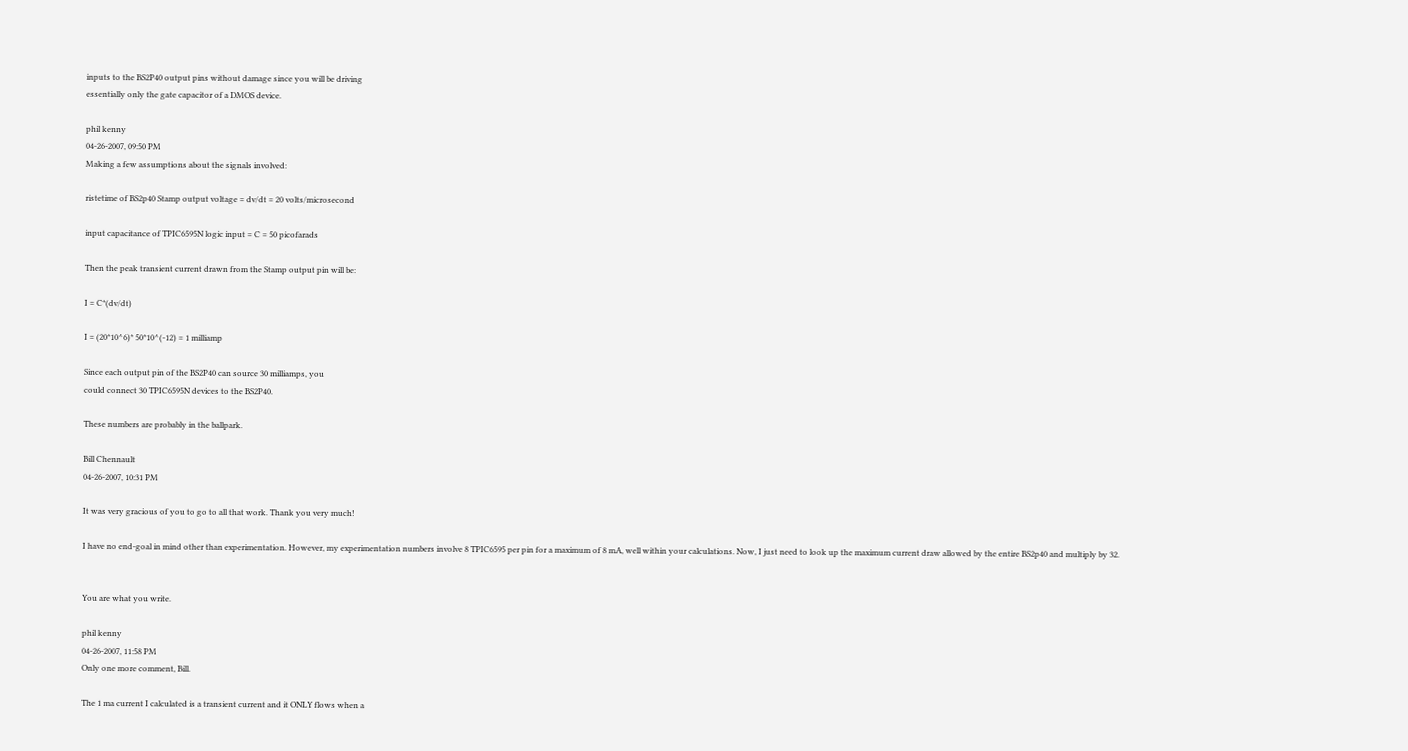inputs to the BS2P40 output pins without damage since you will be driving
essentially only the gate capacitor of a DMOS device.

phil kenny
04-26-2007, 09:50 PM
Making a few assumptions about the signals involved:

ristetime of BS2p40 Stamp output voltage = dv/dt = 20 volts/microsecond

input capacitance of TPIC6595N logic input = C = 50 picofarads

Then the peak transient current drawn from the Stamp output pin will be:

I = C*(dv/dt)

I = (20*10^6)* 50*10^(-12) = 1 milliamp

Since each output pin of the BS2P40 can source 30 milliamps, you
could connect 30 TPIC6595N devices to the BS2P40.

These numbers are probably in the ballpark.

Bill Chennault
04-26-2007, 10:31 PM

It was very gracious of you to go to all that work. Thank you very much!

I have no end-goal in mind other than experimentation. However, my experimentation numbers involve 8 TPIC6595 per pin for a maximum of 8 mA, well within your calculations. Now, I just need to look up the maximum current draw allowed by the entire BS2p40 and multiply by 32.


You are what you write.

phil kenny
04-26-2007, 11:58 PM
Only one more comment, Bill.

The 1 ma current I calculated is a transient current and it ONLY flows when a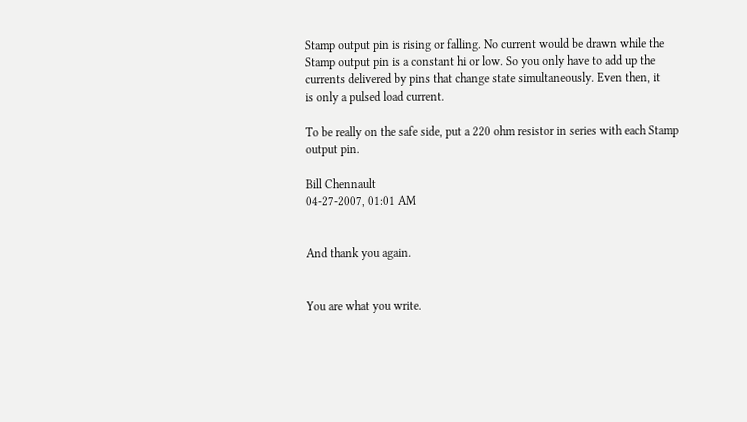Stamp output pin is rising or falling. No current would be drawn while the
Stamp output pin is a constant hi or low. So you only have to add up the
currents delivered by pins that change state simultaneously. Even then, it
is only a pulsed load current.

To be really on the safe side, put a 220 ohm resistor in series with each Stamp
output pin.

Bill Chennault
04-27-2007, 01:01 AM


And thank you again.


You are what you write.